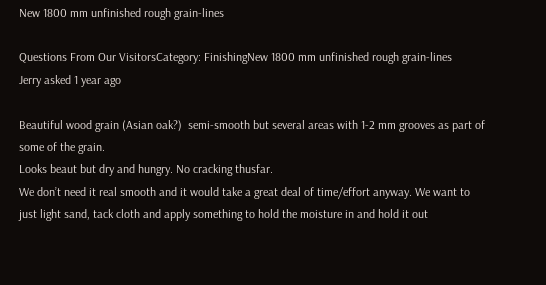New 1800 mm unfinished rough grain-lines

Questions From Our VisitorsCategory: FinishingNew 1800 mm unfinished rough grain-lines
Jerry asked 1 year ago

Beautiful wood grain (Asian oak?)  semi-smooth but several areas with 1-2 mm grooves as part of some of the grain.
Looks beaut but dry and hungry. No cracking thusfar.
We don’t need it real smooth and it would take a great deal of time/effort anyway. We want to just light sand, tack cloth and apply something to hold the moisture in and hold it out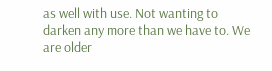as well with use. Not wanting to darken any more than we have to. We are older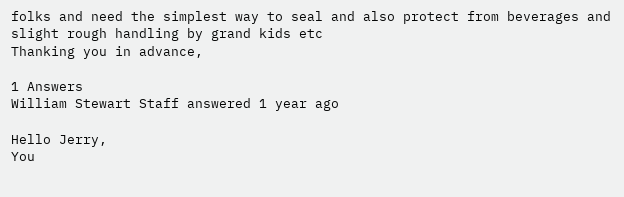folks and need the simplest way to seal and also protect from beverages and slight rough handling by grand kids etc
Thanking you in advance,

1 Answers
William Stewart Staff answered 1 year ago

Hello Jerry,
You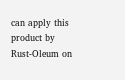can apply this product by Rust-Oleum on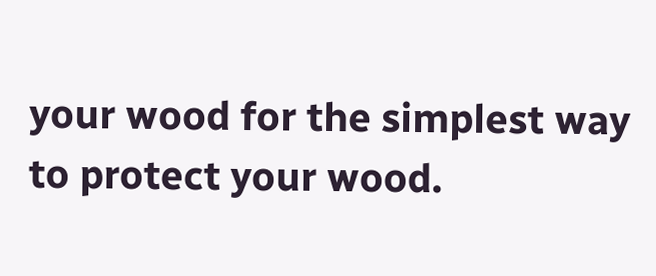your wood for the simplest way to protect your wood.